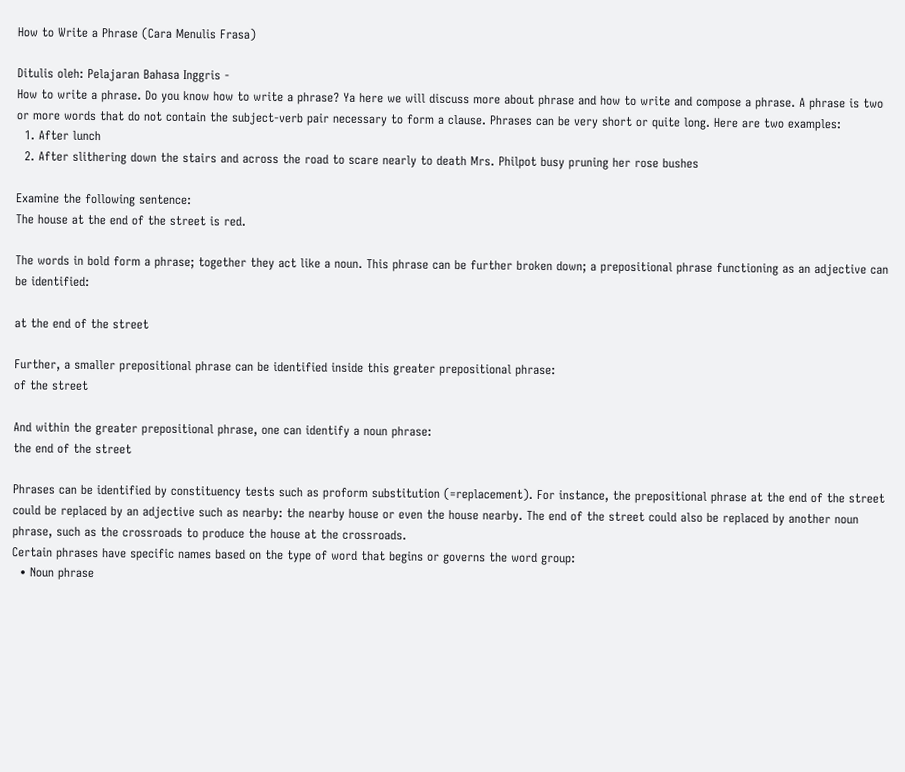How to Write a Phrase (Cara Menulis Frasa)

Ditulis oleh: Pelajaran Bahasa Inggris -
How to write a phrase. Do you know how to write a phrase? Ya here we will discuss more about phrase and how to write and compose a phrase. A phrase is two or more words that do not contain the subject-verb pair necessary to form a clause. Phrases can be very short or quite long. Here are two examples:
  1. After lunch
  2. After slithering down the stairs and across the road to scare nearly to death Mrs. Philpot busy pruning her rose bushes

Examine the following sentence:
The house at the end of the street is red.

The words in bold form a phrase; together they act like a noun. This phrase can be further broken down; a prepositional phrase functioning as an adjective can be identified:

at the end of the street

Further, a smaller prepositional phrase can be identified inside this greater prepositional phrase:
of the street

And within the greater prepositional phrase, one can identify a noun phrase:
the end of the street

Phrases can be identified by constituency tests such as proform substitution (=replacement). For instance, the prepositional phrase at the end of the street could be replaced by an adjective such as nearby: the nearby house or even the house nearby. The end of the street could also be replaced by another noun phrase, such as the crossroads to produce the house at the crossroads.
Certain phrases have specific names based on the type of word that begins or governs the word group:
  • Noun phrase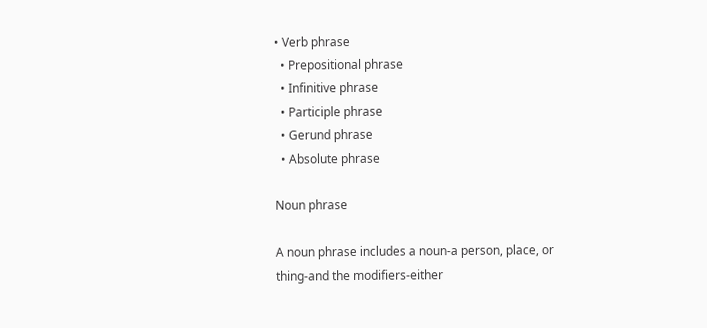• Verb phrase
  • Prepositional phrase
  • Infinitive phrase
  • Participle phrase
  • Gerund phrase
  • Absolute phrase

Noun phrase

A noun phrase includes a noun-a person, place, or thing-and the modifiers-either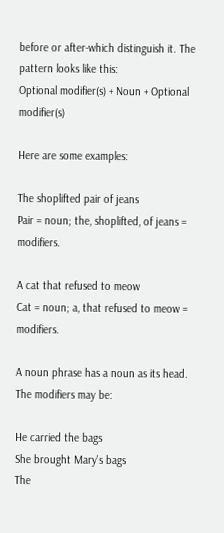before or after-which distinguish it. The pattern looks like this:
Optional modifier(s) + Noun + Optional modifier(s)

Here are some examples:

The shoplifted pair of jeans
Pair = noun; the, shoplifted, of jeans = modifiers.

A cat that refused to meow
Cat = noun; a, that refused to meow = modifiers.

A noun phrase has a noun as its head. The modifiers may be:

He carried the bags
She brought Mary's bags
The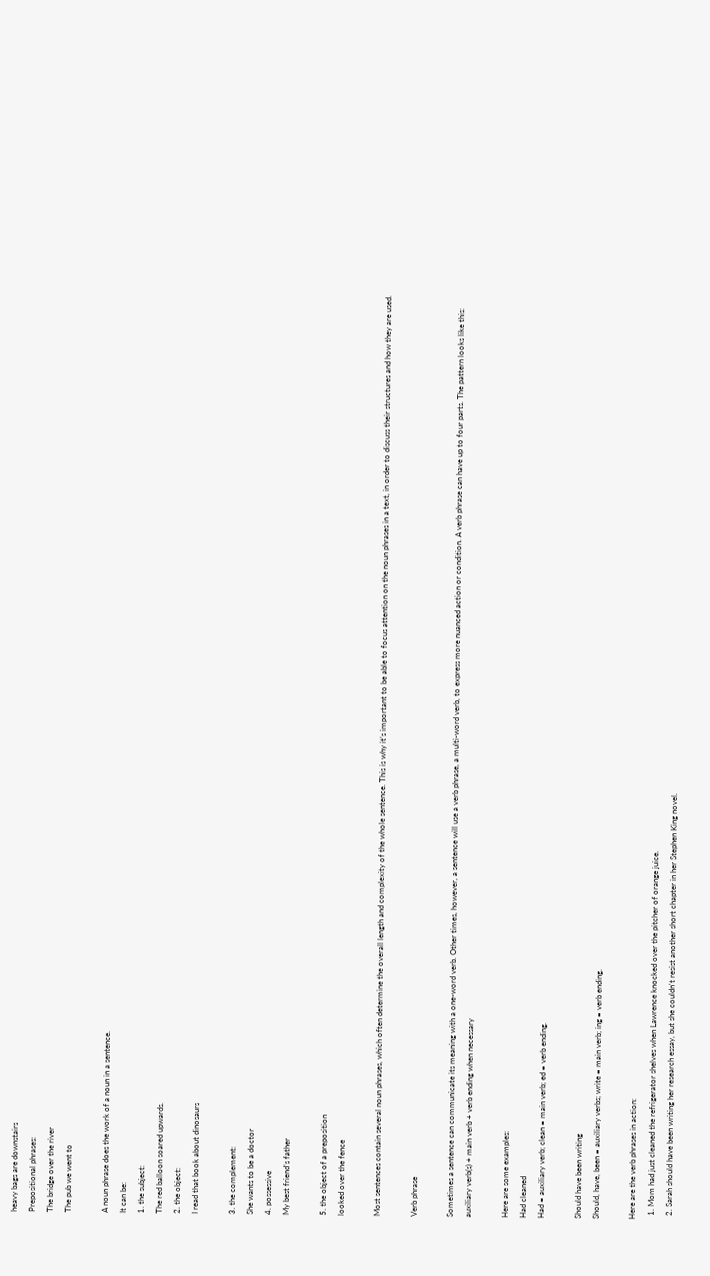heavy bags are downstairs
Prepositional phrases:
The bridge over the river
The pub we went to

A noun phrase does the work of a noun in a sentence.
It can be:
1. the subject:
The red balloon soared upwards.
2. the object:
I read that book about dinosaurs

3. the complement:
She wants to be a doctor
4. possessive
My best friend’s father

5. the object of a preposition
looked over the fence

Most sentences contain several noun phrases, which often determine the overall length and complexity of the whole sentence. This is why it’s important to be able to focus attention on the noun phrases in a text, in order to discuss their structures and how they are used.

Verb phrase

Sometimes a sentence can communicate its meaning with a one-word verb. Other times, however, a sentence will use a verb phrase, a multi-word verb, to express more nuanced action or condition. A verb phrase can have up to four parts. The pattern looks like this:
auxiliary verb(s) + main verb + verb ending when necessary

Here are some examples:
Had cleaned
Had = auxiliary verb; clean = main verb; ed = verb ending.

Should have been writing
Should, have, been = auxiliary verbs; write = main verb; ing = verb ending.

Here are the verb phrases in action:
  1. Mom had just cleaned the refrigerator shelves when Lawrence knocked over the pitcher of orange juice.
  2. Sarah should have been writing her research essay, but she couldn't resist another short chapter in her Stephen King novel.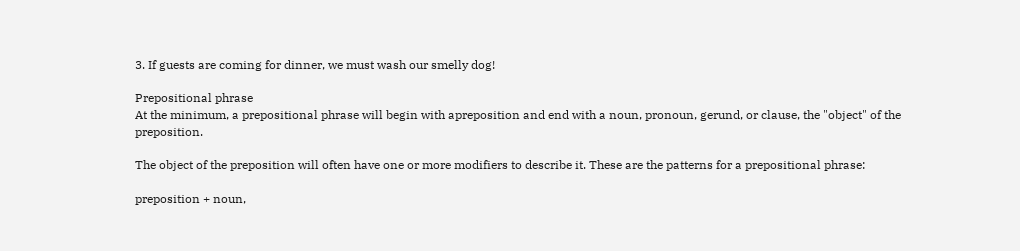3. If guests are coming for dinner, we must wash our smelly dog!

Prepositional phrase
At the minimum, a prepositional phrase will begin with apreposition and end with a noun, pronoun, gerund, or clause, the "object" of the preposition.

The object of the preposition will often have one or more modifiers to describe it. These are the patterns for a prepositional phrase:

preposition + noun,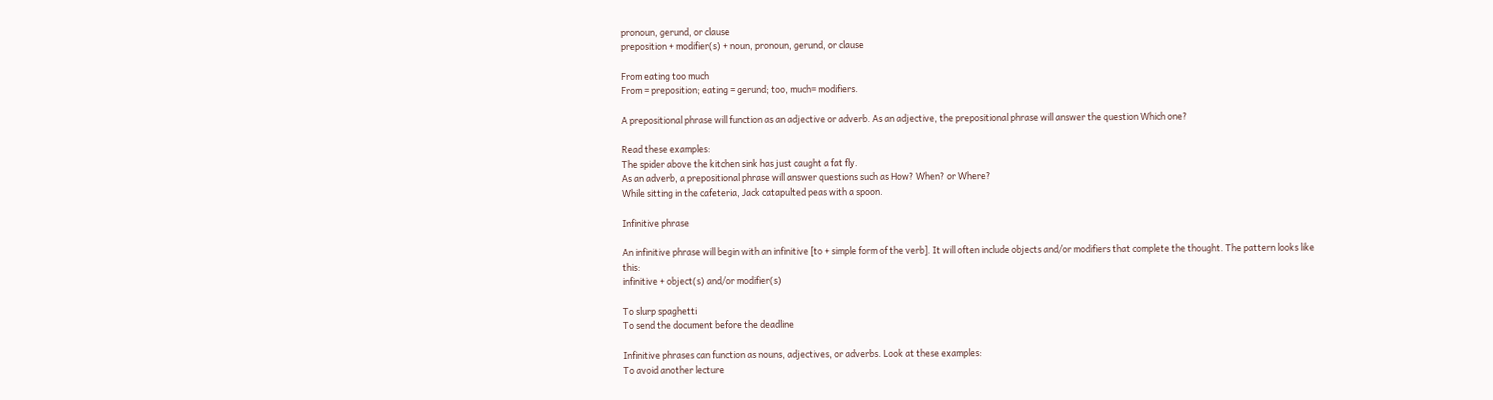pronoun, gerund, or clause
preposition + modifier(s) + noun, pronoun, gerund, or clause

From eating too much
From = preposition; eating = gerund; too, much= modifiers.

A prepositional phrase will function as an adjective or adverb. As an adjective, the prepositional phrase will answer the question Which one?

Read these examples:
The spider above the kitchen sink has just caught a fat fly.
As an adverb, a prepositional phrase will answer questions such as How? When? or Where?
While sitting in the cafeteria, Jack catapulted peas with a spoon.

Infinitive phrase

An infinitive phrase will begin with an infinitive [to + simple form of the verb]. It will often include objects and/or modifiers that complete the thought. The pattern looks like this:
infinitive + object(s) and/or modifier(s)

To slurp spaghetti
To send the document before the deadline

Infinitive phrases can function as nouns, adjectives, or adverbs. Look at these examples:
To avoid another lecture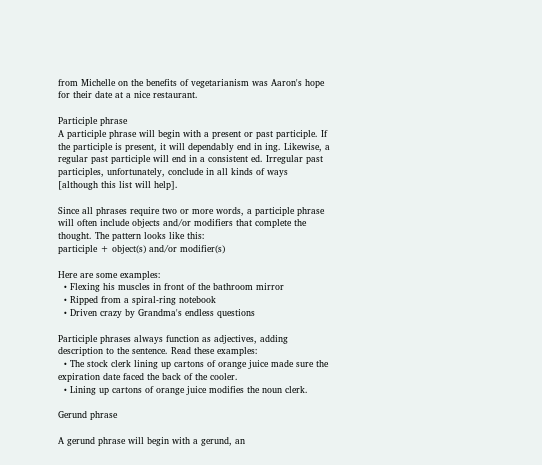from Michelle on the benefits of vegetarianism was Aaron's hope for their date at a nice restaurant.

Participle phrase
A participle phrase will begin with a present or past participle. If the participle is present, it will dependably end in ing. Likewise, a regular past participle will end in a consistent ed. Irregular past participles, unfortunately, conclude in all kinds of ways [although this list will help].

Since all phrases require two or more words, a participle phrase will often include objects and/or modifiers that complete the thought. The pattern looks like this:
participle + object(s) and/or modifier(s)

Here are some examples:
  • Flexing his muscles in front of the bathroom mirror
  • Ripped from a spiral-ring notebook
  • Driven crazy by Grandma's endless questions

Participle phrases always function as adjectives, adding description to the sentence. Read these examples:
  • The stock clerk lining up cartons of orange juice made sure the expiration date faced the back of the cooler.
  • Lining up cartons of orange juice modifies the noun clerk.

Gerund phrase

A gerund phrase will begin with a gerund, an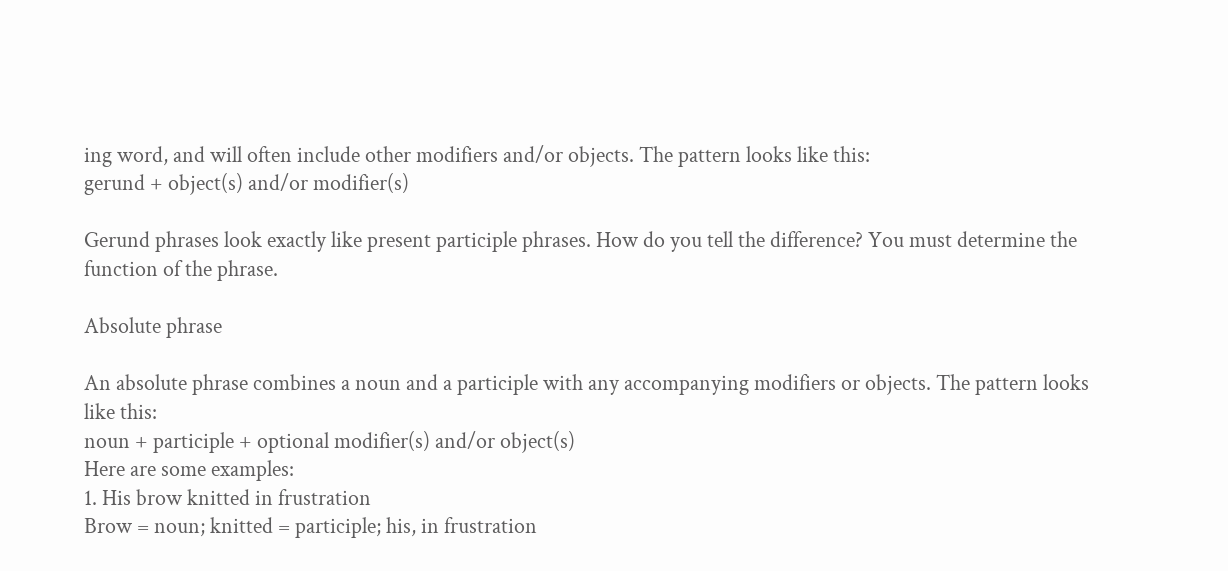ing word, and will often include other modifiers and/or objects. The pattern looks like this:
gerund + object(s) and/or modifier(s)

Gerund phrases look exactly like present participle phrases. How do you tell the difference? You must determine the function of the phrase.

Absolute phrase

An absolute phrase combines a noun and a participle with any accompanying modifiers or objects. The pattern looks like this:
noun + participle + optional modifier(s) and/or object(s)
Here are some examples:
1. His brow knitted in frustration
Brow = noun; knitted = participle; his, in frustration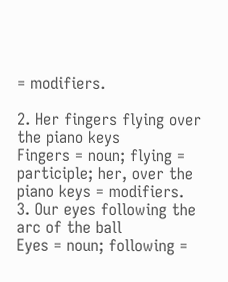= modifiers.

2. Her fingers flying over the piano keys
Fingers = noun; flying = participle; her, over the piano keys = modifiers.
3. Our eyes following the arc of the ball
Eyes = noun; following =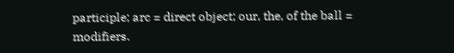participle; arc = direct object; our, the, of the ball = modifiers.